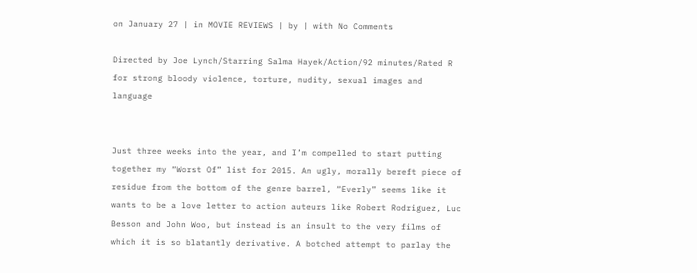on January 27 | in MOVIE REVIEWS | by | with No Comments

Directed by Joe Lynch/Starring Salma Hayek/Action/92 minutes/Rated R for strong bloody violence, torture, nudity, sexual images and language


Just three weeks into the year, and I’m compelled to start putting together my “Worst Of” list for 2015. An ugly, morally bereft piece of residue from the bottom of the genre barrel, “Everly” seems like it wants to be a love letter to action auteurs like Robert Rodriguez, Luc Besson and John Woo, but instead is an insult to the very films of which it is so blatantly derivative. A botched attempt to parlay the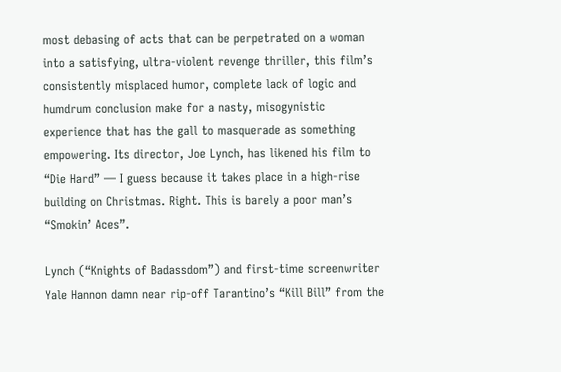most debasing of acts that can be perpetrated on a woman into a satisfying, ultra-violent revenge thriller, this film’s consistently misplaced humor, complete lack of logic and humdrum conclusion make for a nasty, misogynistic experience that has the gall to masquerade as something empowering. Its director, Joe Lynch, has likened his film to “Die Hard” — I guess because it takes place in a high-rise building on Christmas. Right. This is barely a poor man’s “Smokin’ Aces”.

Lynch (“Knights of Badassdom”) and first-time screenwriter Yale Hannon damn near rip-off Tarantino’s “Kill Bill” from the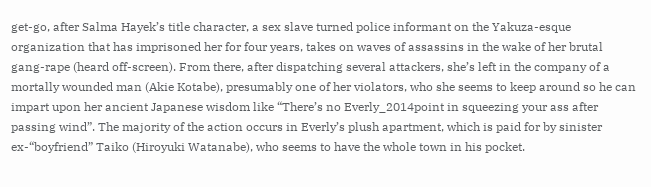get-go, after Salma Hayek’s title character, a sex slave turned police informant on the Yakuza-esque organization that has imprisoned her for four years, takes on waves of assassins in the wake of her brutal gang-rape (heard off-screen). From there, after dispatching several attackers, she’s left in the company of a mortally wounded man (Akie Kotabe), presumably one of her violators, who she seems to keep around so he can impart upon her ancient Japanese wisdom like “There’s no Everly_2014point in squeezing your ass after passing wind”. The majority of the action occurs in Everly’s plush apartment, which is paid for by sinister ex-“boyfriend” Taiko (Hiroyuki Watanabe), who seems to have the whole town in his pocket.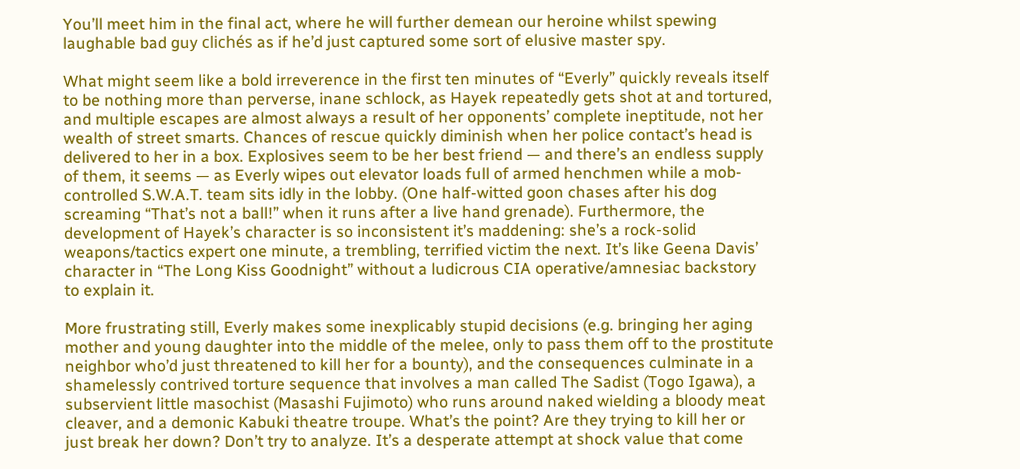You’ll meet him in the final act, where he will further demean our heroine whilst spewing laughable bad guy clichés as if he’d just captured some sort of elusive master spy.

What might seem like a bold irreverence in the first ten minutes of “Everly” quickly reveals itself to be nothing more than perverse, inane schlock, as Hayek repeatedly gets shot at and tortured, and multiple escapes are almost always a result of her opponents’ complete ineptitude, not her wealth of street smarts. Chances of rescue quickly diminish when her police contact’s head is delivered to her in a box. Explosives seem to be her best friend — and there’s an endless supply of them, it seems — as Everly wipes out elevator loads full of armed henchmen while a mob-controlled S.W.A.T. team sits idly in the lobby. (One half-witted goon chases after his dog screaming “That’s not a ball!” when it runs after a live hand grenade). Furthermore, the development of Hayek’s character is so inconsistent it’s maddening: she’s a rock-solid weapons/tactics expert one minute, a trembling, terrified victim the next. It’s like Geena Davis’ character in “The Long Kiss Goodnight” without a ludicrous CIA operative/amnesiac backstory to explain it.

More frustrating still, Everly makes some inexplicably stupid decisions (e.g. bringing her aging mother and young daughter into the middle of the melee, only to pass them off to the prostitute neighbor who’d just threatened to kill her for a bounty), and the consequences culminate in a shamelessly contrived torture sequence that involves a man called The Sadist (Togo Igawa), a subservient little masochist (Masashi Fujimoto) who runs around naked wielding a bloody meat cleaver, and a demonic Kabuki theatre troupe. What’s the point? Are they trying to kill her or just break her down? Don’t try to analyze. It’s a desperate attempt at shock value that come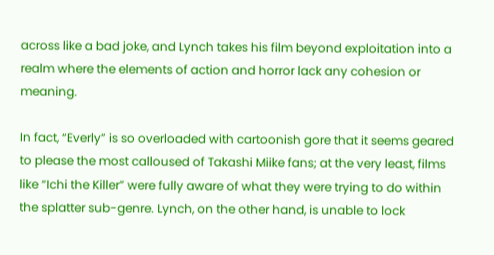across like a bad joke, and Lynch takes his film beyond exploitation into a realm where the elements of action and horror lack any cohesion or meaning.

In fact, “Everly” is so overloaded with cartoonish gore that it seems geared to please the most calloused of Takashi Miike fans; at the very least, films like “Ichi the Killer” were fully aware of what they were trying to do within the splatter sub-genre. Lynch, on the other hand, is unable to lock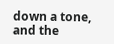down a tone, and the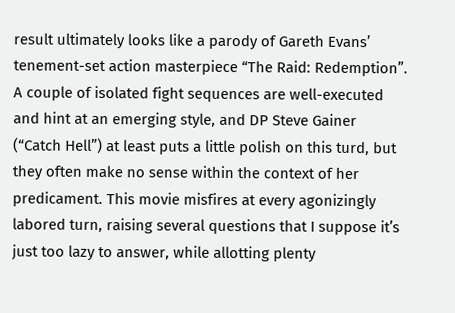result ultimately looks like a parody of Gareth Evans’ tenement-set action masterpiece “The Raid: Redemption”. A couple of isolated fight sequences are well-executed and hint at an emerging style, and DP Steve Gainer (“Catch Hell”) at least puts a little polish on this turd, but they often make no sense within the context of her predicament. This movie misfires at every agonizingly labored turn, raising several questions that I suppose it’s just too lazy to answer, while allotting plenty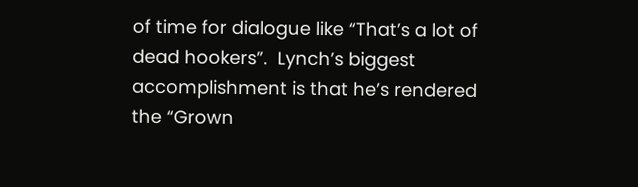of time for dialogue like “That’s a lot of dead hookers”.  Lynch’s biggest accomplishment is that he’s rendered the “Grown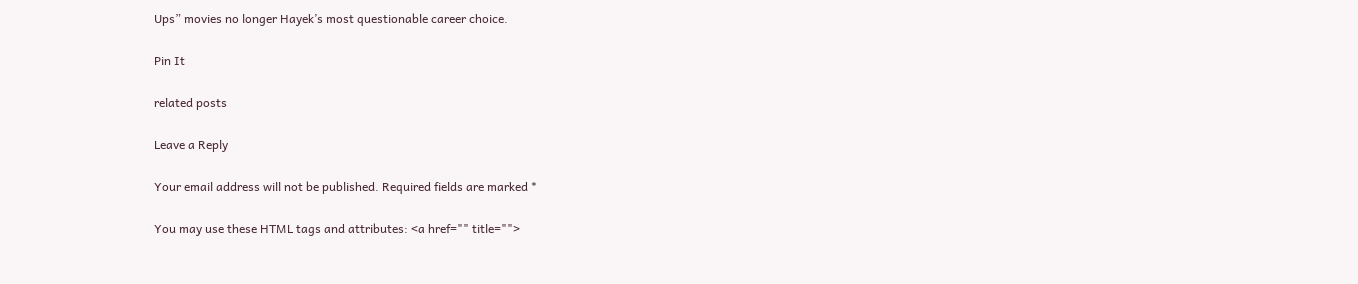Ups” movies no longer Hayek’s most questionable career choice.

Pin It

related posts

Leave a Reply

Your email address will not be published. Required fields are marked *

You may use these HTML tags and attributes: <a href="" title="">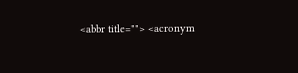<abbr title=""> <acronym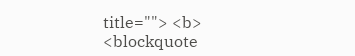title=""> <b> <blockquote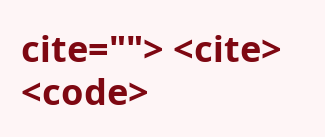cite=""> <cite> <code>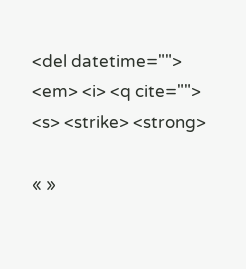<del datetime=""> <em> <i> <q cite=""> <s> <strike> <strong>

« »